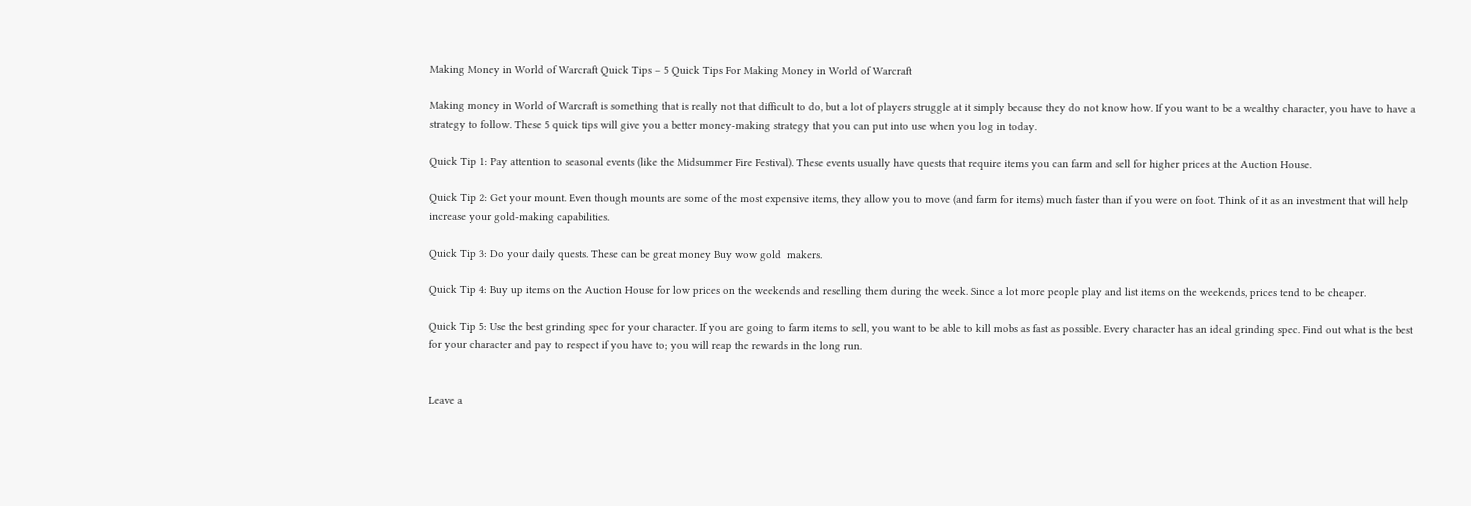Making Money in World of Warcraft Quick Tips – 5 Quick Tips For Making Money in World of Warcraft

Making money in World of Warcraft is something that is really not that difficult to do, but a lot of players struggle at it simply because they do not know how. If you want to be a wealthy character, you have to have a strategy to follow. These 5 quick tips will give you a better money-making strategy that you can put into use when you log in today.

Quick Tip 1: Pay attention to seasonal events (like the Midsummer Fire Festival). These events usually have quests that require items you can farm and sell for higher prices at the Auction House.

Quick Tip 2: Get your mount. Even though mounts are some of the most expensive items, they allow you to move (and farm for items) much faster than if you were on foot. Think of it as an investment that will help increase your gold-making capabilities.

Quick Tip 3: Do your daily quests. These can be great money Buy wow gold  makers.

Quick Tip 4: Buy up items on the Auction House for low prices on the weekends and reselling them during the week. Since a lot more people play and list items on the weekends, prices tend to be cheaper.

Quick Tip 5: Use the best grinding spec for your character. If you are going to farm items to sell, you want to be able to kill mobs as fast as possible. Every character has an ideal grinding spec. Find out what is the best for your character and pay to respect if you have to; you will reap the rewards in the long run.


Leave a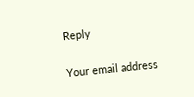Reply

Your email address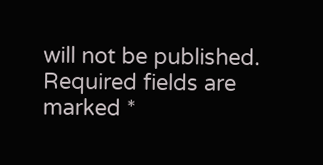will not be published. Required fields are marked *